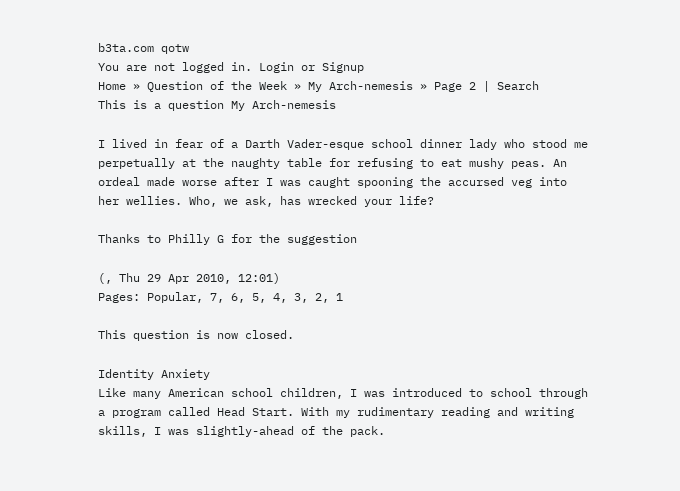b3ta.com qotw
You are not logged in. Login or Signup
Home » Question of the Week » My Arch-nemesis » Page 2 | Search
This is a question My Arch-nemesis

I lived in fear of a Darth Vader-esque school dinner lady who stood me perpetually at the naughty table for refusing to eat mushy peas. An ordeal made worse after I was caught spooning the accursed veg into her wellies. Who, we ask, has wrecked your life?

Thanks to Philly G for the suggestion

(, Thu 29 Apr 2010, 12:01)
Pages: Popular, 7, 6, 5, 4, 3, 2, 1

This question is now closed.

Identity Anxiety
Like many American school children, I was introduced to school through a program called Head Start. With my rudimentary reading and writing skills, I was slightly-ahead of the pack.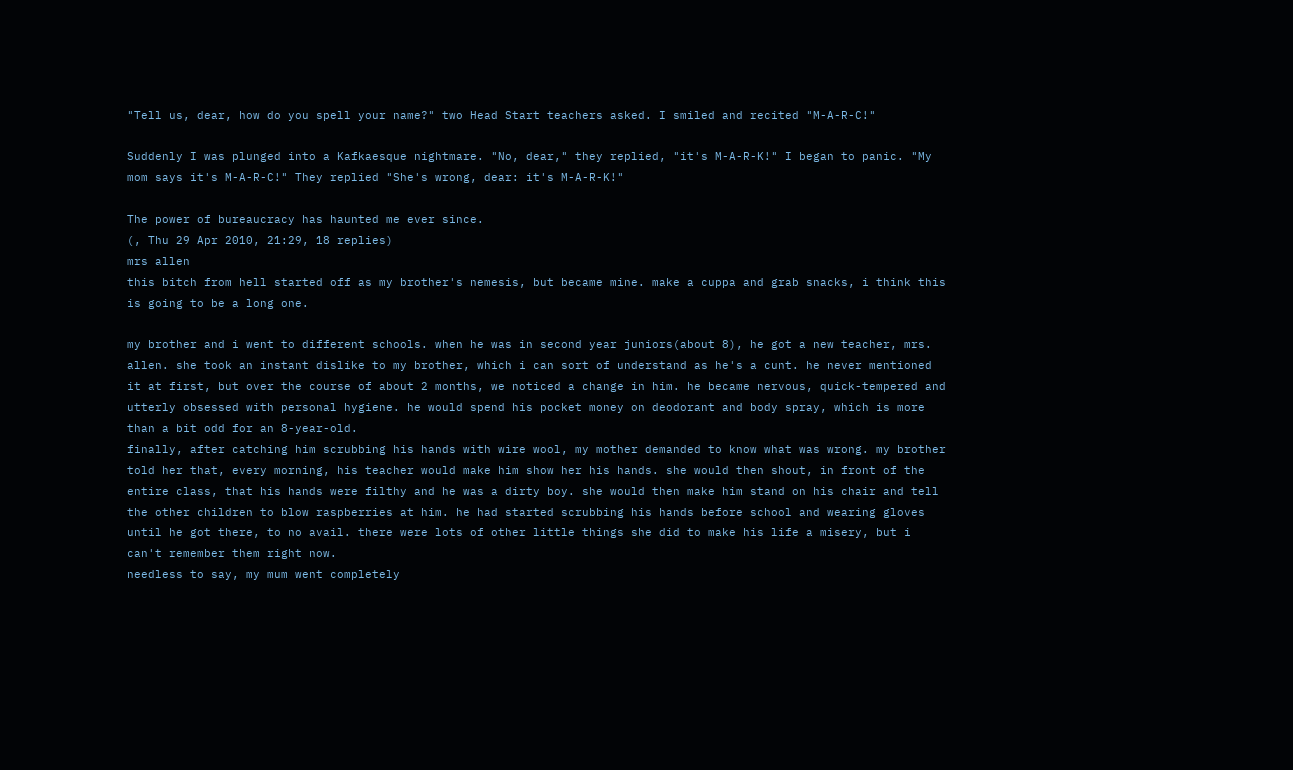"Tell us, dear, how do you spell your name?" two Head Start teachers asked. I smiled and recited "M-A-R-C!"

Suddenly I was plunged into a Kafkaesque nightmare. "No, dear," they replied, "it's M-A-R-K!" I began to panic. "My mom says it's M-A-R-C!" They replied "She's wrong, dear: it's M-A-R-K!"

The power of bureaucracy has haunted me ever since.
(, Thu 29 Apr 2010, 21:29, 18 replies)
mrs allen
this bitch from hell started off as my brother's nemesis, but became mine. make a cuppa and grab snacks, i think this is going to be a long one.

my brother and i went to different schools. when he was in second year juniors(about 8), he got a new teacher, mrs. allen. she took an instant dislike to my brother, which i can sort of understand as he's a cunt. he never mentioned it at first, but over the course of about 2 months, we noticed a change in him. he became nervous, quick-tempered and utterly obsessed with personal hygiene. he would spend his pocket money on deodorant and body spray, which is more than a bit odd for an 8-year-old.
finally, after catching him scrubbing his hands with wire wool, my mother demanded to know what was wrong. my brother told her that, every morning, his teacher would make him show her his hands. she would then shout, in front of the entire class, that his hands were filthy and he was a dirty boy. she would then make him stand on his chair and tell the other children to blow raspberries at him. he had started scrubbing his hands before school and wearing gloves until he got there, to no avail. there were lots of other little things she did to make his life a misery, but i can't remember them right now.
needless to say, my mum went completely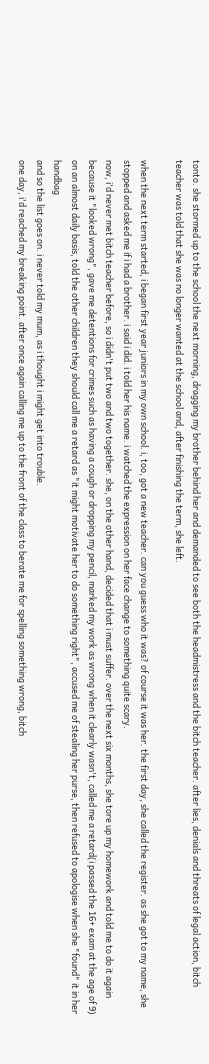tonto. she stormed up to the school the next morning, dragging my brother behind her and demanded to see both the headmistress and the bitch teacher. after lies, denials and threats of legal action, bitch teacher was told that she was no longer wanted at the school and, after finishing the term, she left.

when the next term started, i began first year juniors in my own school. i, too, got a new teacher. can you guess who it was? of course it was her. the first day, she called the register. as she got to my name, she stopped and asked me if i had a brother. i said i did. i told her his name. i watched the expression on her face change to something quite scary.
now, i'd never met bitch teacher before, so i didn't put two and two together. she, on the other hand, decided that i must suffer. over the next six months, she tore up my homework and told me to do it again because it "looked wrong", gave me detentions for crimes such as having a cough or dropping my pencil, marked my work as wrong when it clearly wasn't, called me a retard(i passed the 16+ exam at the age of 9) on an almost daily basis, told the other children they should call me a retard as "it might motivate her to do something right", accused me of stealing her purse, then refused to apologise when she "found" it in her handbag
and so the list goes on. i never told my mum, as i thought i might get into trouble.
one day, i'd reached my breaking point. after once again calling me up to the front of the class to berate me for spelling something wrong, bitch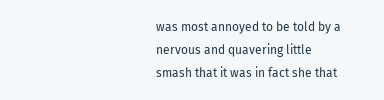was most annoyed to be told by a nervous and quavering little smash that it was in fact she that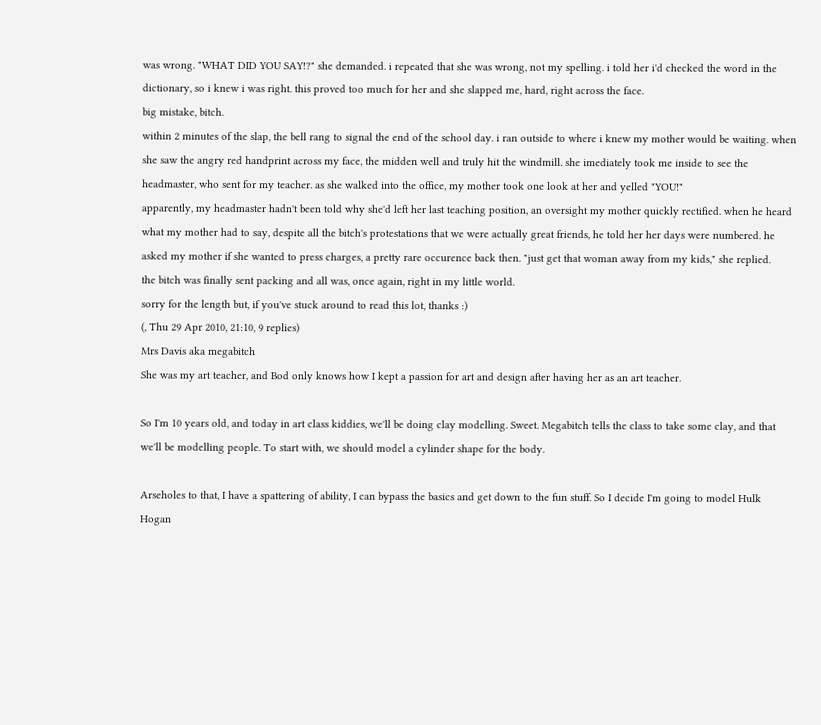was wrong. "WHAT DID YOU SAY!?" she demanded. i repeated that she was wrong, not my spelling. i told her i'd checked the word in the dictionary, so i knew i was right. this proved too much for her and she slapped me, hard, right across the face.
big mistake, bitch.
within 2 minutes of the slap, the bell rang to signal the end of the school day. i ran outside to where i knew my mother would be waiting. when she saw the angry red handprint across my face, the midden well and truly hit the windmill. she imediately took me inside to see the headmaster, who sent for my teacher. as she walked into the office, my mother took one look at her and yelled "YOU!"
apparently, my headmaster hadn't been told why she'd left her last teaching position, an oversight my mother quickly rectified. when he heard what my mother had to say, despite all the bitch's protestations that we were actually great friends, he told her her days were numbered. he asked my mother if she wanted to press charges, a pretty rare occurence back then. "just get that woman away from my kids," she replied.
the bitch was finally sent packing and all was, once again, right in my little world.
sorry for the length but, if you've stuck around to read this lot, thanks :)
(, Thu 29 Apr 2010, 21:10, 9 replies)
Mrs Davis aka megabitch
She was my art teacher, and Bod only knows how I kept a passion for art and design after having her as an art teacher.

So I'm 10 years old, and today in art class kiddies, we'll be doing clay modelling. Sweet. Megabitch tells the class to take some clay, and that we'll be modelling people. To start with, we should model a cylinder shape for the body.

Arseholes to that, I have a spattering of ability, I can bypass the basics and get down to the fun stuff. So I decide I'm going to model Hulk Hogan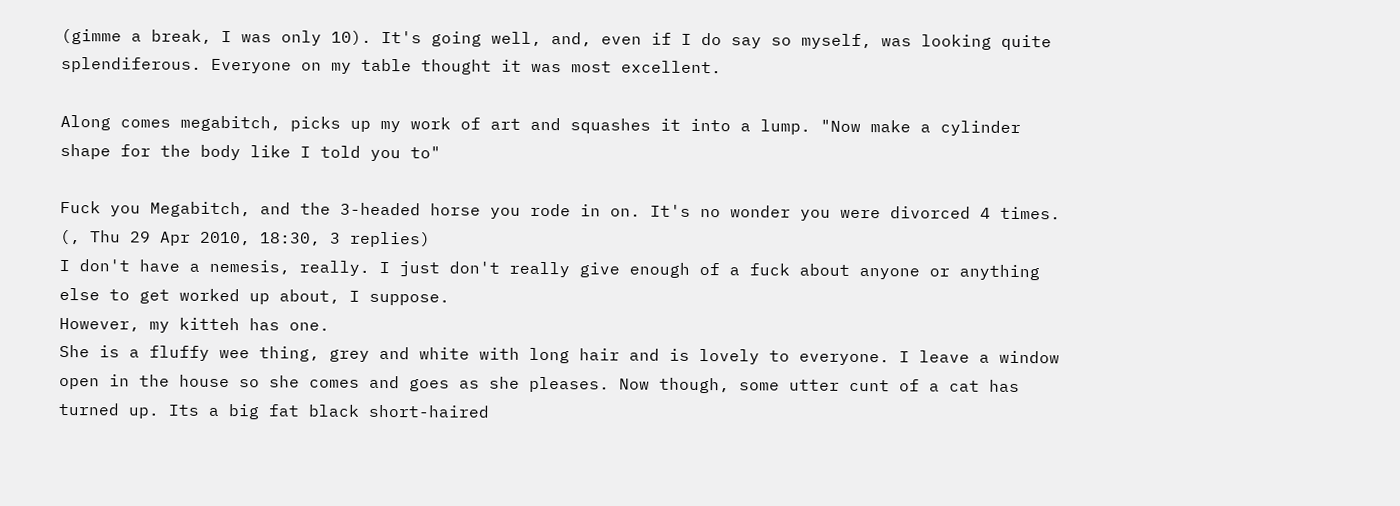(gimme a break, I was only 10). It's going well, and, even if I do say so myself, was looking quite splendiferous. Everyone on my table thought it was most excellent.

Along comes megabitch, picks up my work of art and squashes it into a lump. "Now make a cylinder shape for the body like I told you to"

Fuck you Megabitch, and the 3-headed horse you rode in on. It's no wonder you were divorced 4 times.
(, Thu 29 Apr 2010, 18:30, 3 replies)
I don't have a nemesis, really. I just don't really give enough of a fuck about anyone or anything else to get worked up about, I suppose.
However, my kitteh has one.
She is a fluffy wee thing, grey and white with long hair and is lovely to everyone. I leave a window open in the house so she comes and goes as she pleases. Now though, some utter cunt of a cat has turned up. Its a big fat black short-haired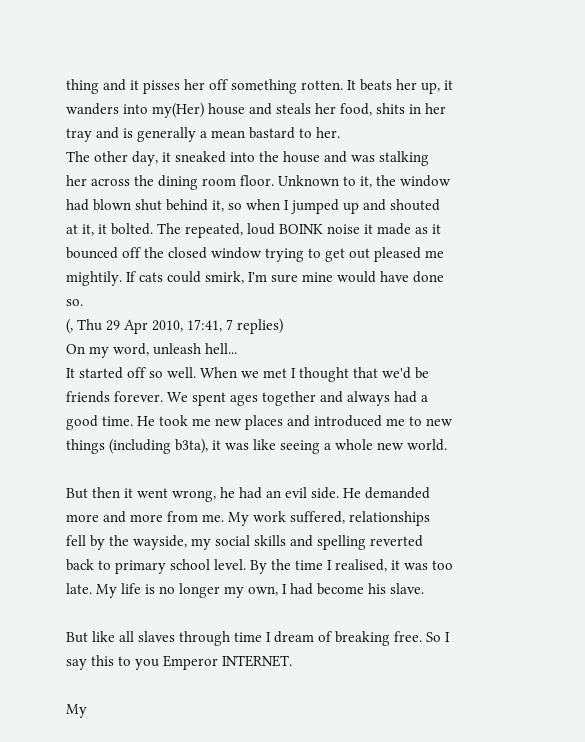thing and it pisses her off something rotten. It beats her up, it wanders into my(Her) house and steals her food, shits in her tray and is generally a mean bastard to her.
The other day, it sneaked into the house and was stalking her across the dining room floor. Unknown to it, the window had blown shut behind it, so when I jumped up and shouted at it, it bolted. The repeated, loud BOINK noise it made as it bounced off the closed window trying to get out pleased me mightily. If cats could smirk, I'm sure mine would have done so.
(, Thu 29 Apr 2010, 17:41, 7 replies)
On my word, unleash hell...
It started off so well. When we met I thought that we'd be friends forever. We spent ages together and always had a good time. He took me new places and introduced me to new things (including b3ta), it was like seeing a whole new world.

But then it went wrong, he had an evil side. He demanded more and more from me. My work suffered, relationships fell by the wayside, my social skills and spelling reverted back to primary school level. By the time I realised, it was too late. My life is no longer my own, I had become his slave.

But like all slaves through time I dream of breaking free. So I say this to you Emperor INTERNET.

My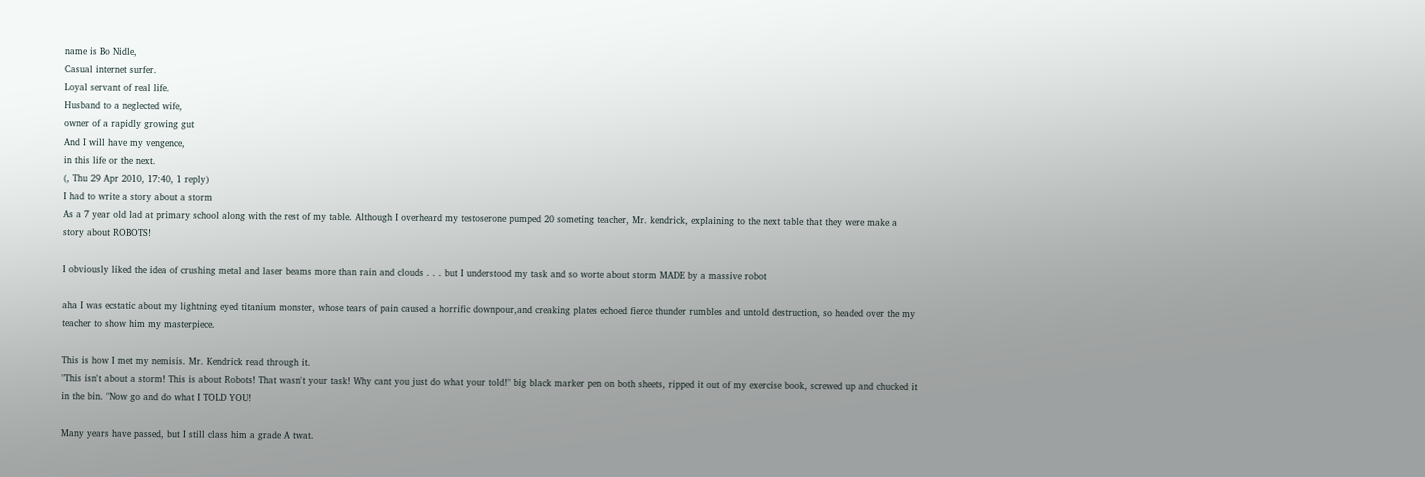name is Bo Nidle,
Casual internet surfer.
Loyal servant of real life.
Husband to a neglected wife,
owner of a rapidly growing gut
And I will have my vengence,
in this life or the next.
(, Thu 29 Apr 2010, 17:40, 1 reply)
I had to write a story about a storm
As a 7 year old lad at primary school along with the rest of my table. Although I overheard my testoserone pumped 20 someting teacher, Mr. kendrick, explaining to the next table that they were make a story about ROBOTS!

I obviously liked the idea of crushing metal and laser beams more than rain and clouds . . . but I understood my task and so worte about storm MADE by a massive robot

aha I was ecstatic about my lightning eyed titanium monster, whose tears of pain caused a horrific downpour,and creaking plates echoed fierce thunder rumbles and untold destruction, so headed over the my teacher to show him my masterpiece.

This is how I met my nemisis. Mr. Kendrick read through it.
"This isn't about a storm! This is about Robots! That wasn't your task! Why cant you just do what your told!" big black marker pen on both sheets, ripped it out of my exercise book, screwed up and chucked it in the bin. "Now go and do what I TOLD YOU!

Many years have passed, but I still class him a grade A twat.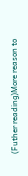(Futher reading)More reason to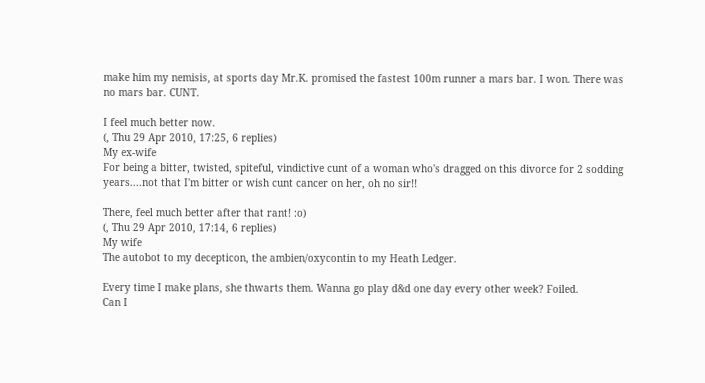make him my nemisis, at sports day Mr.K. promised the fastest 100m runner a mars bar. I won. There was no mars bar. CUNT.

I feel much better now.
(, Thu 29 Apr 2010, 17:25, 6 replies)
My ex-wife
For being a bitter, twisted, spiteful, vindictive cunt of a woman who's dragged on this divorce for 2 sodding years....not that I'm bitter or wish cunt cancer on her, oh no sir!!

There, feel much better after that rant! :o)
(, Thu 29 Apr 2010, 17:14, 6 replies)
My wife
The autobot to my decepticon, the ambien/oxycontin to my Heath Ledger.

Every time I make plans, she thwarts them. Wanna go play d&d one day every other week? Foiled.
Can I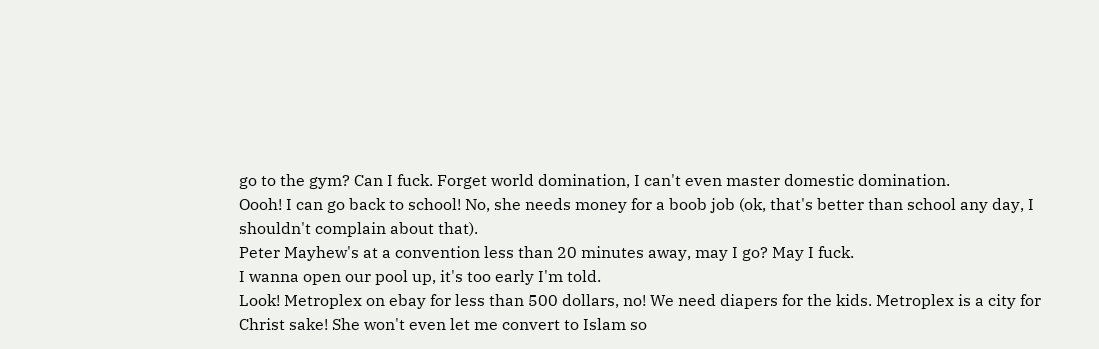go to the gym? Can I fuck. Forget world domination, I can't even master domestic domination.
Oooh! I can go back to school! No, she needs money for a boob job (ok, that's better than school any day, I shouldn't complain about that).
Peter Mayhew's at a convention less than 20 minutes away, may I go? May I fuck.
I wanna open our pool up, it's too early I'm told.
Look! Metroplex on ebay for less than 500 dollars, no! We need diapers for the kids. Metroplex is a city for Christ sake! She won't even let me convert to Islam so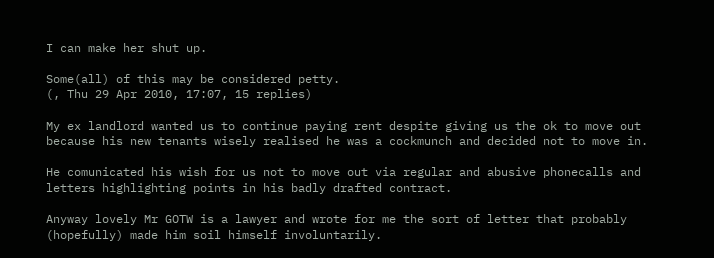I can make her shut up.

Some(all) of this may be considered petty.
(, Thu 29 Apr 2010, 17:07, 15 replies)

My ex landlord wanted us to continue paying rent despite giving us the ok to move out because his new tenants wisely realised he was a cockmunch and decided not to move in.

He comunicated his wish for us not to move out via regular and abusive phonecalls and letters highlighting points in his badly drafted contract.

Anyway lovely Mr GOTW is a lawyer and wrote for me the sort of letter that probably (hopefully) made him soil himself involuntarily.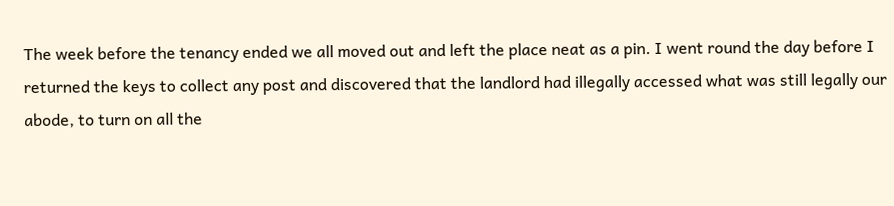The week before the tenancy ended we all moved out and left the place neat as a pin. I went round the day before I returned the keys to collect any post and discovered that the landlord had illegally accessed what was still legally our abode, to turn on all the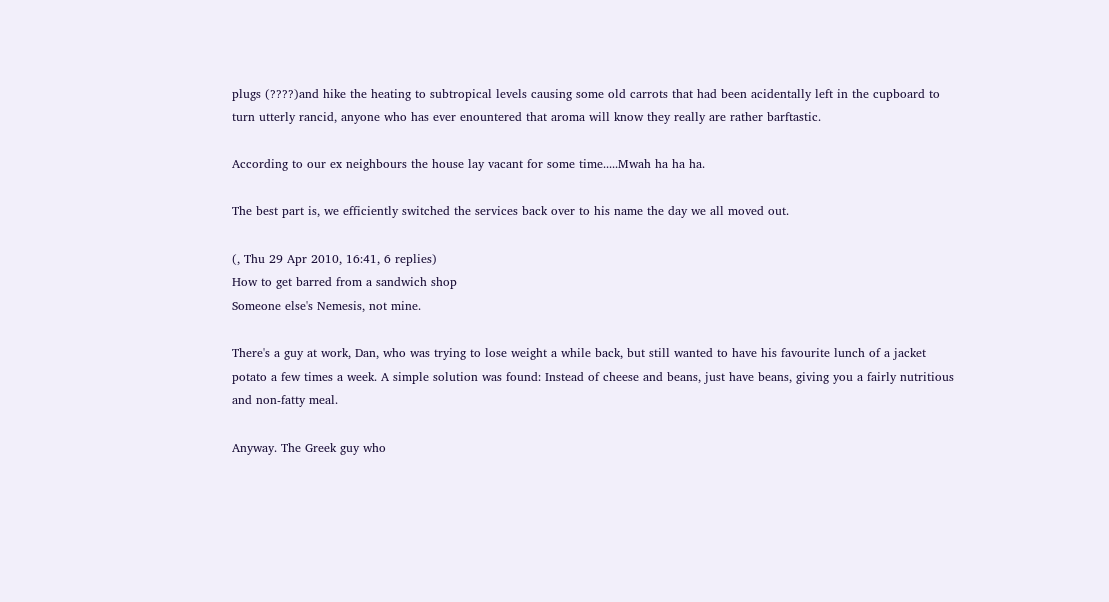plugs (????)and hike the heating to subtropical levels causing some old carrots that had been acidentally left in the cupboard to turn utterly rancid, anyone who has ever enountered that aroma will know they really are rather barftastic.

According to our ex neighbours the house lay vacant for some time.....Mwah ha ha ha.

The best part is, we efficiently switched the services back over to his name the day we all moved out.

(, Thu 29 Apr 2010, 16:41, 6 replies)
How to get barred from a sandwich shop
Someone else's Nemesis, not mine.

There's a guy at work, Dan, who was trying to lose weight a while back, but still wanted to have his favourite lunch of a jacket potato a few times a week. A simple solution was found: Instead of cheese and beans, just have beans, giving you a fairly nutritious and non-fatty meal.

Anyway. The Greek guy who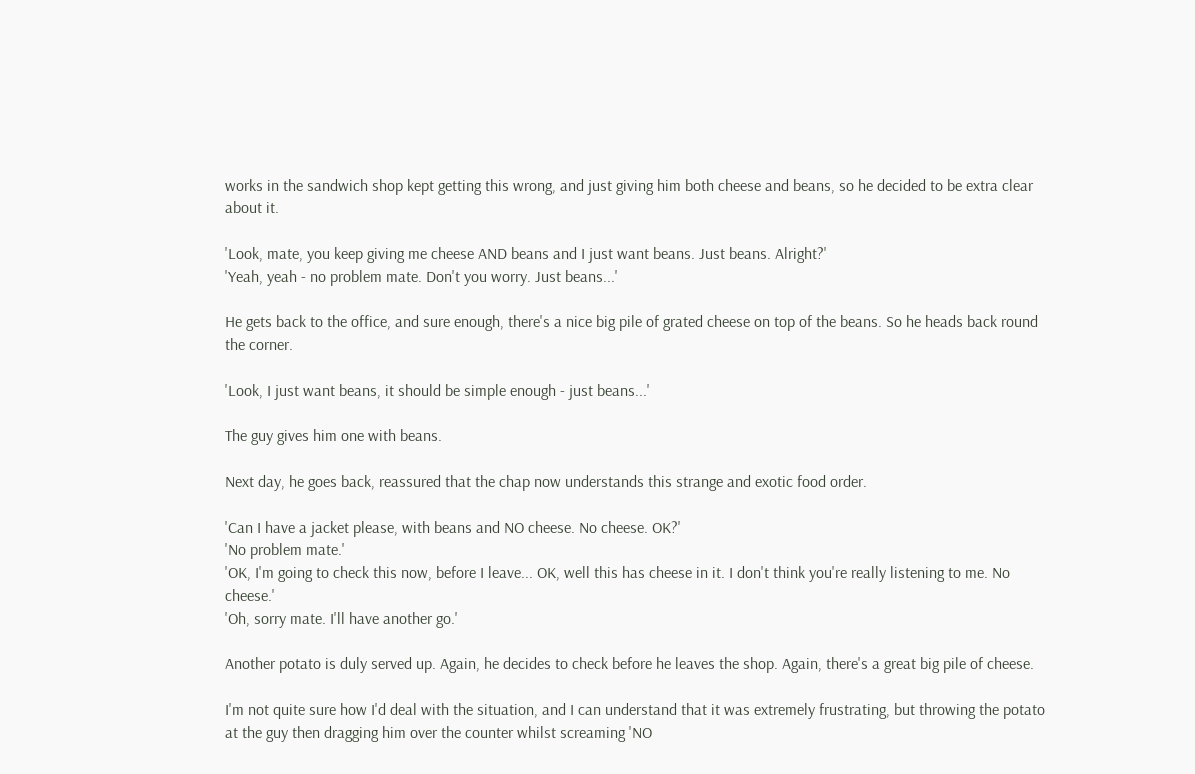works in the sandwich shop kept getting this wrong, and just giving him both cheese and beans, so he decided to be extra clear about it.

'Look, mate, you keep giving me cheese AND beans and I just want beans. Just beans. Alright?'
'Yeah, yeah - no problem mate. Don't you worry. Just beans...'

He gets back to the office, and sure enough, there's a nice big pile of grated cheese on top of the beans. So he heads back round the corner.

'Look, I just want beans, it should be simple enough - just beans...'

The guy gives him one with beans.

Next day, he goes back, reassured that the chap now understands this strange and exotic food order.

'Can I have a jacket please, with beans and NO cheese. No cheese. OK?'
'No problem mate.'
'OK, I'm going to check this now, before I leave... OK, well this has cheese in it. I don't think you're really listening to me. No cheese.'
'Oh, sorry mate. I'll have another go.'

Another potato is duly served up. Again, he decides to check before he leaves the shop. Again, there's a great big pile of cheese.

I'm not quite sure how I'd deal with the situation, and I can understand that it was extremely frustrating, but throwing the potato at the guy then dragging him over the counter whilst screaming 'NO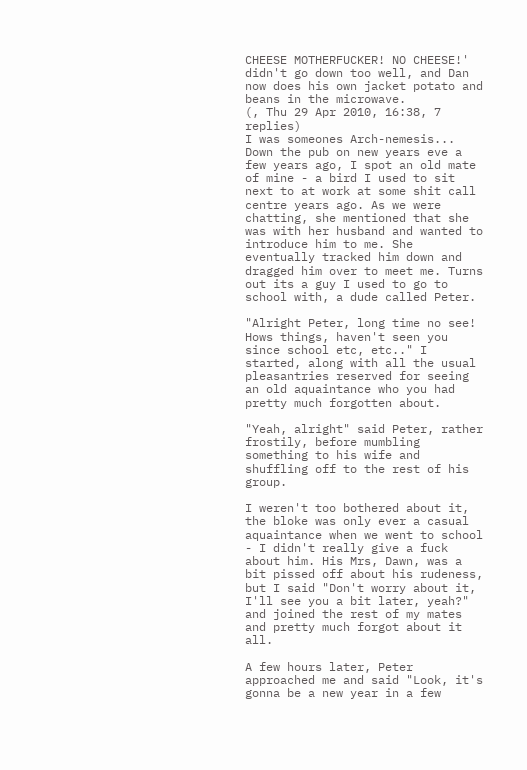CHEESE MOTHERFUCKER! NO CHEESE!' didn't go down too well, and Dan now does his own jacket potato and beans in the microwave.
(, Thu 29 Apr 2010, 16:38, 7 replies)
I was someones Arch-nemesis...
Down the pub on new years eve a few years ago, I spot an old mate of mine - a bird I used to sit next to at work at some shit call centre years ago. As we were chatting, she mentioned that she was with her husband and wanted to introduce him to me. She eventually tracked him down and dragged him over to meet me. Turns out its a guy I used to go to school with, a dude called Peter.

"Alright Peter, long time no see! Hows things, haven't seen you since school etc, etc.." I started, along with all the usual pleasantries reserved for seeing an old aquaintance who you had pretty much forgotten about.

"Yeah, alright" said Peter, rather frostily, before mumbling something to his wife and shuffling off to the rest of his group.

I weren't too bothered about it, the bloke was only ever a casual aquaintance when we went to school - I didn't really give a fuck about him. His Mrs, Dawn, was a bit pissed off about his rudeness, but I said "Don't worry about it, I'll see you a bit later, yeah?" and joined the rest of my mates and pretty much forgot about it all.

A few hours later, Peter approached me and said "Look, it's gonna be a new year in a few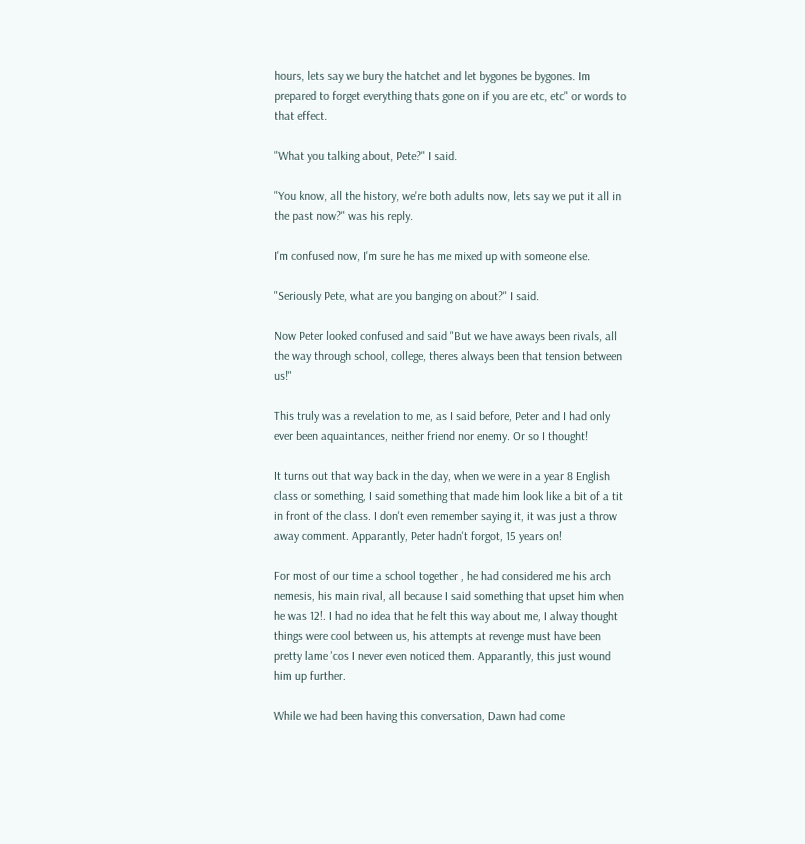hours, lets say we bury the hatchet and let bygones be bygones. Im prepared to forget everything thats gone on if you are etc, etc" or words to that effect.

"What you talking about, Pete?" I said.

"You know, all the history, we're both adults now, lets say we put it all in the past now?" was his reply.

I'm confused now, I'm sure he has me mixed up with someone else.

"Seriously Pete, what are you banging on about?" I said.

Now Peter looked confused and said "But we have aways been rivals, all the way through school, college, theres always been that tension between us!"

This truly was a revelation to me, as I said before, Peter and I had only ever been aquaintances, neither friend nor enemy. Or so I thought!

It turns out that way back in the day, when we were in a year 8 English class or something, I said something that made him look like a bit of a tit in front of the class. I don't even remember saying it, it was just a throw away comment. Apparantly, Peter hadn't forgot, 15 years on!

For most of our time a school together , he had considered me his arch nemesis, his main rival, all because I said something that upset him when he was 12!. I had no idea that he felt this way about me, I alway thought things were cool between us, his attempts at revenge must have been pretty lame 'cos I never even noticed them. Apparantly, this just wound him up further.

While we had been having this conversation, Dawn had come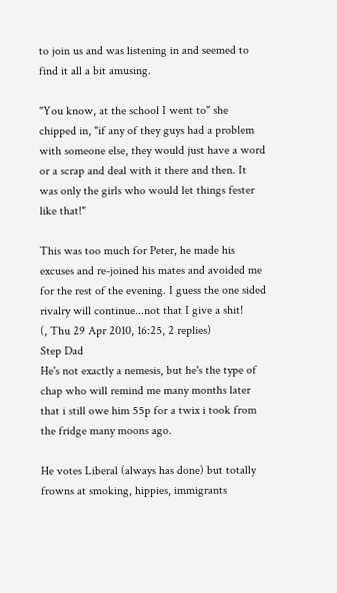to join us and was listening in and seemed to find it all a bit amusing.

"You know, at the school I went to" she chipped in, "if any of they guys had a problem with someone else, they would just have a word or a scrap and deal with it there and then. It was only the girls who would let things fester like that!"

This was too much for Peter, he made his excuses and re-joined his mates and avoided me for the rest of the evening. I guess the one sided rivalry will continue...not that I give a shit!
(, Thu 29 Apr 2010, 16:25, 2 replies)
Step Dad
He's not exactly a nemesis, but he's the type of chap who will remind me many months later that i still owe him 55p for a twix i took from the fridge many moons ago.

He votes Liberal (always has done) but totally frowns at smoking, hippies, immigrants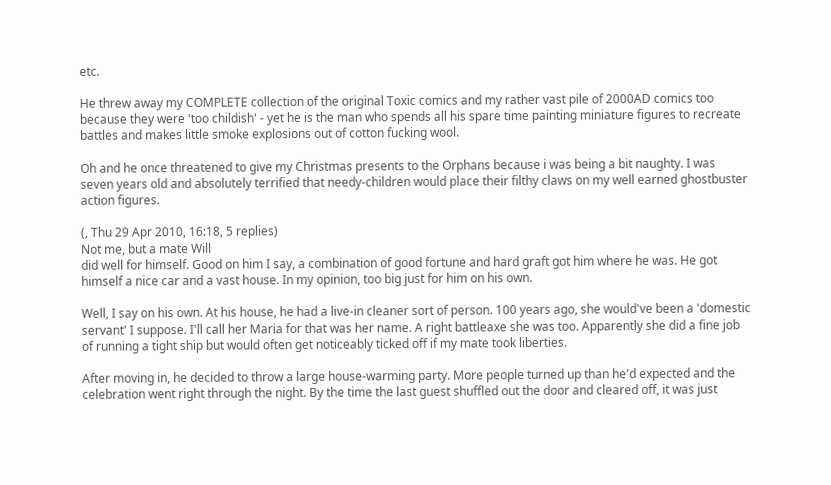etc.

He threw away my COMPLETE collection of the original Toxic comics and my rather vast pile of 2000AD comics too because they were 'too childish' - yet he is the man who spends all his spare time painting miniature figures to recreate battles and makes little smoke explosions out of cotton fucking wool.

Oh and he once threatened to give my Christmas presents to the Orphans because i was being a bit naughty. I was seven years old and absolutely terrified that needy-children would place their filthy claws on my well earned ghostbuster action figures.

(, Thu 29 Apr 2010, 16:18, 5 replies)
Not me, but a mate Will
did well for himself. Good on him I say, a combination of good fortune and hard graft got him where he was. He got himself a nice car and a vast house. In my opinion, too big just for him on his own.

Well, I say on his own. At his house, he had a live-in cleaner sort of person. 100 years ago, she would've been a 'domestic servant' I suppose. I'll call her Maria for that was her name. A right battleaxe she was too. Apparently she did a fine job of running a tight ship but would often get noticeably ticked off if my mate took liberties.

After moving in, he decided to throw a large house-warming party. More people turned up than he'd expected and the celebration went right through the night. By the time the last guest shuffled out the door and cleared off, it was just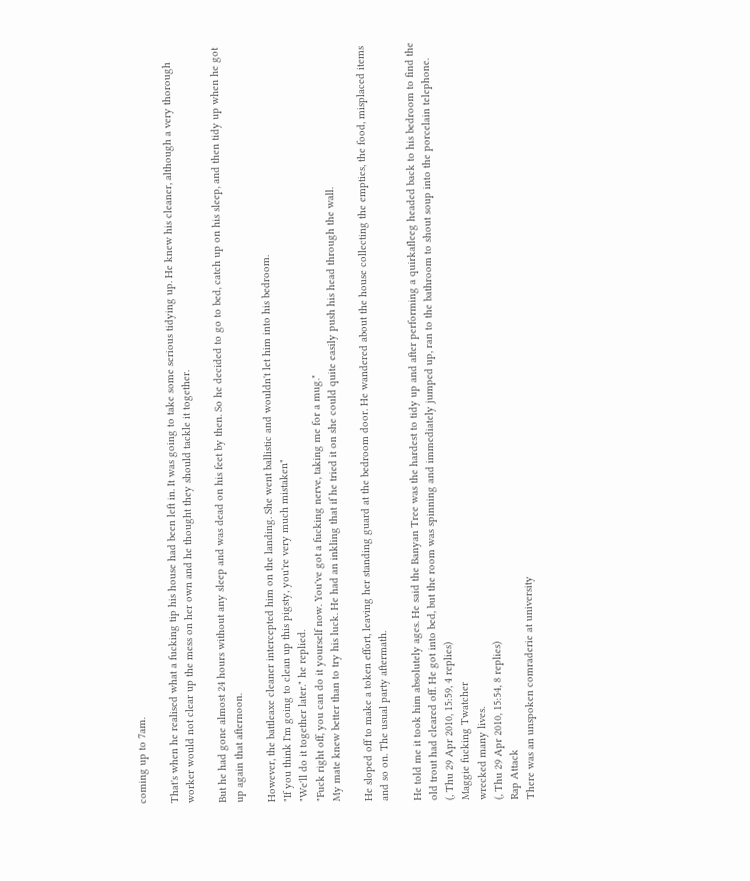coming up to 7am.

That's when he realised what a fucking tip his house had been left in. It was going to take some serious tidying up. He knew his cleaner, although a very thorough worker would not clear up the mess on her own and he thought they should tackle it together.

But he had gone almost 24 hours without any sleep and was dead on his feet by then. So he decided to go to bed, catch up on his sleep, and then tidy up when he got up again that afternoon.

However, the battleaxe cleaner intercepted him on the landing. She went ballistic and wouldn't let him into his bedroom.
"If you think I'm going to clean up this pigsty, you're very much mistaken"
"We'll do it together later." he replied.
"Fuck right off, you can do it yourself now. You've got a fucking nerve, taking me for a mug."
My mate knew better than to try his luck. He had an inkling that if he tried it on she could quite easily push his head through the wall.

He sloped off to make a token effort, leaving her standing guard at the bedroom door. He wandered about the house collecting the empties, the food, misplaced items and so on. The usual party aftermath.

He told me it took him absolutely ages. He said the Banyan Tree was the hardest to tidy up and after performing a quirkafleeg headed back to his bedroom to find the old trout had cleared off. He got into bed, but the room was spinning and immediately jumped up, ran to the bathroom to shout soup into the porcelain telephone.
(, Thu 29 Apr 2010, 15:59, 4 replies)
Maggie fucking Twatcher
wrecked many lives.
(, Thu 29 Apr 2010, 15:54, 8 replies)
Rap Attack
There was an unspoken comraderie at university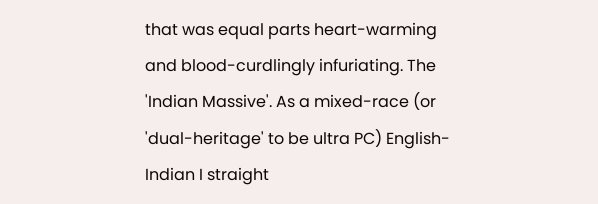that was equal parts heart-warming and blood-curdlingly infuriating. The 'Indian Massive'. As a mixed-race (or 'dual-heritage' to be ultra PC) English-Indian I straight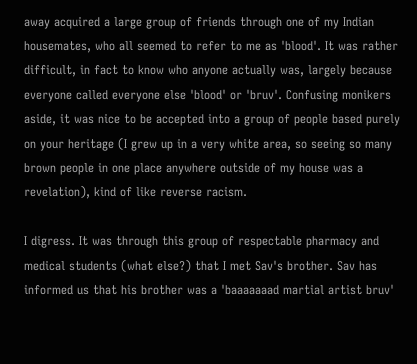away acquired a large group of friends through one of my Indian housemates, who all seemed to refer to me as 'blood'. It was rather difficult, in fact to know who anyone actually was, largely because everyone called everyone else 'blood' or 'bruv'. Confusing monikers aside, it was nice to be accepted into a group of people based purely on your heritage (I grew up in a very white area, so seeing so many brown people in one place anywhere outside of my house was a revelation), kind of like reverse racism.

I digress. It was through this group of respectable pharmacy and medical students (what else?) that I met Sav's brother. Sav has informed us that his brother was a 'baaaaaaad martial artist bruv'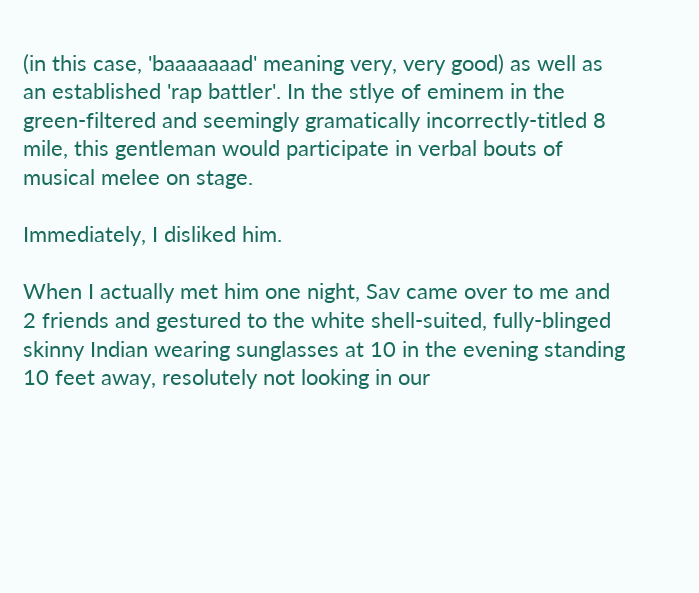(in this case, 'baaaaaaad' meaning very, very good) as well as an established 'rap battler'. In the stlye of eminem in the green-filtered and seemingly gramatically incorrectly-titled 8 mile, this gentleman would participate in verbal bouts of musical melee on stage.

Immediately, I disliked him.

When I actually met him one night, Sav came over to me and 2 friends and gestured to the white shell-suited, fully-blinged skinny Indian wearing sunglasses at 10 in the evening standing 10 feet away, resolutely not looking in our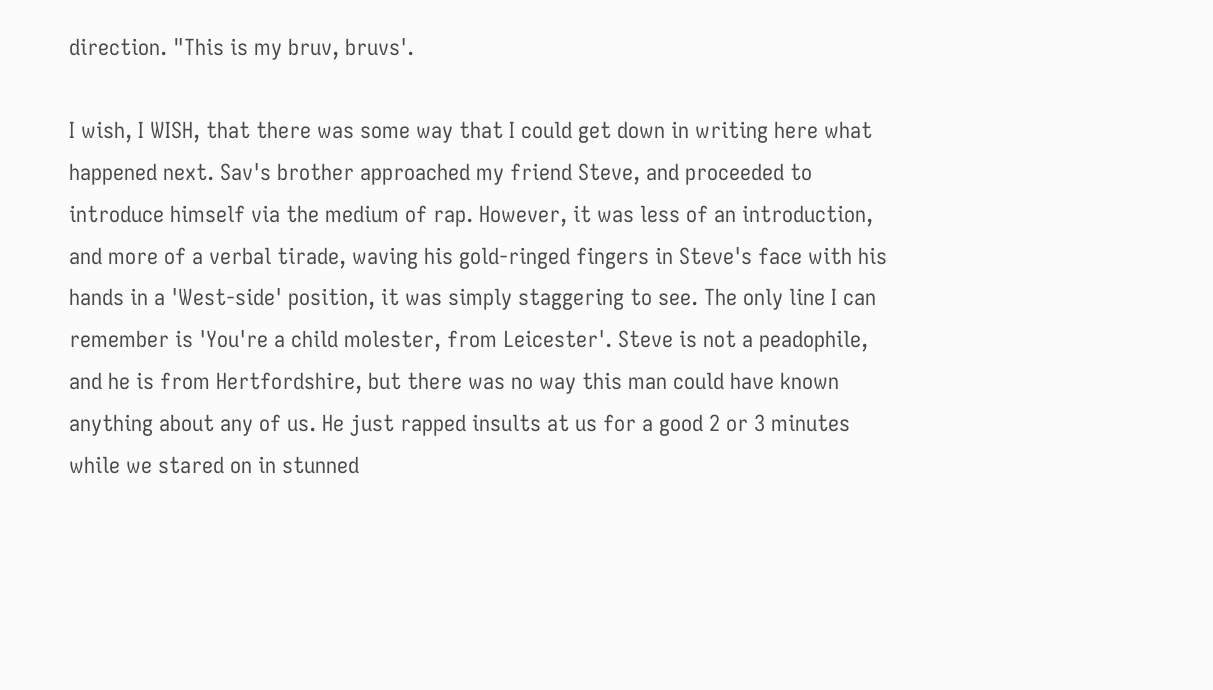direction. "This is my bruv, bruvs'.

I wish, I WISH, that there was some way that I could get down in writing here what happened next. Sav's brother approached my friend Steve, and proceeded to introduce himself via the medium of rap. However, it was less of an introduction, and more of a verbal tirade, waving his gold-ringed fingers in Steve's face with his hands in a 'West-side' position, it was simply staggering to see. The only line I can remember is 'You're a child molester, from Leicester'. Steve is not a peadophile, and he is from Hertfordshire, but there was no way this man could have known anything about any of us. He just rapped insults at us for a good 2 or 3 minutes while we stared on in stunned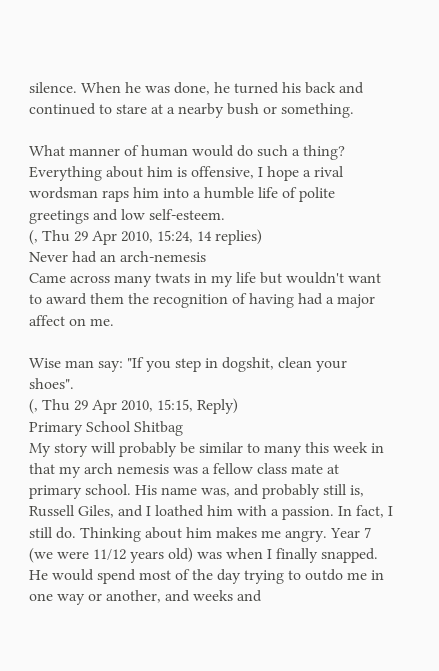silence. When he was done, he turned his back and continued to stare at a nearby bush or something.

What manner of human would do such a thing? Everything about him is offensive, I hope a rival wordsman raps him into a humble life of polite greetings and low self-esteem.
(, Thu 29 Apr 2010, 15:24, 14 replies)
Never had an arch-nemesis
Came across many twats in my life but wouldn't want to award them the recognition of having had a major affect on me.

Wise man say: "If you step in dogshit, clean your shoes".
(, Thu 29 Apr 2010, 15:15, Reply)
Primary School Shitbag
My story will probably be similar to many this week in that my arch nemesis was a fellow class mate at primary school. His name was, and probably still is, Russell Giles, and I loathed him with a passion. In fact, I still do. Thinking about him makes me angry. Year 7 (we were 11/12 years old) was when I finally snapped. He would spend most of the day trying to outdo me in one way or another, and weeks and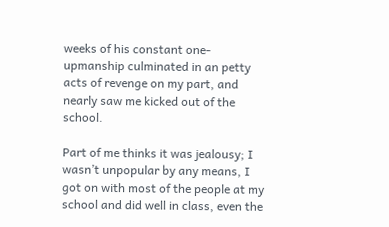weeks of his constant one-upmanship culminated in an petty acts of revenge on my part, and nearly saw me kicked out of the school.

Part of me thinks it was jealousy; I wasn’t unpopular by any means, I got on with most of the people at my school and did well in class, even the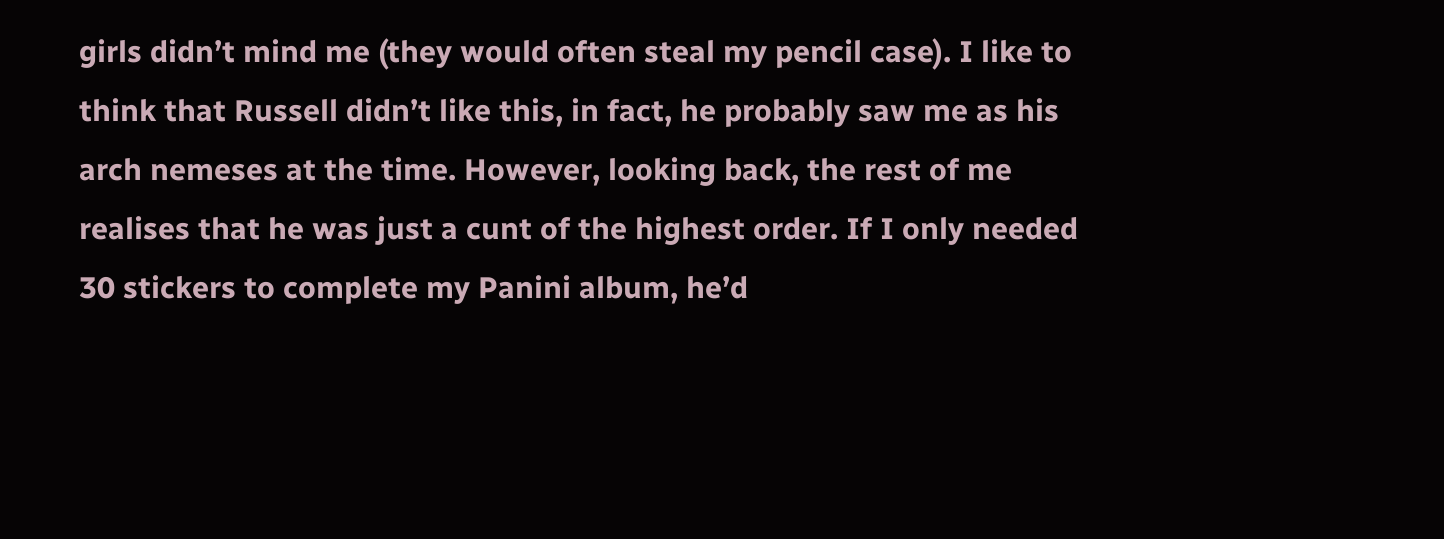girls didn’t mind me (they would often steal my pencil case). I like to think that Russell didn’t like this, in fact, he probably saw me as his arch nemeses at the time. However, looking back, the rest of me realises that he was just a cunt of the highest order. If I only needed 30 stickers to complete my Panini album, he’d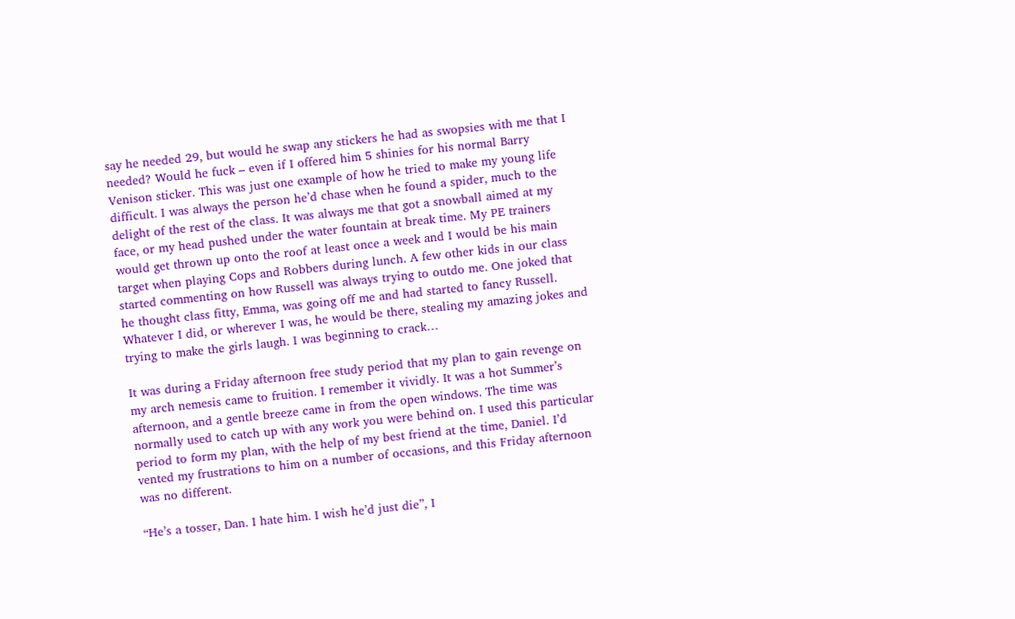say he needed 29, but would he swap any stickers he had as swopsies with me that I needed? Would he fuck – even if I offered him 5 shinies for his normal Barry Venison sticker. This was just one example of how he tried to make my young life difficult. I was always the person he’d chase when he found a spider, much to the delight of the rest of the class. It was always me that got a snowball aimed at my face, or my head pushed under the water fountain at break time. My PE trainers would get thrown up onto the roof at least once a week and I would be his main target when playing Cops and Robbers during lunch. A few other kids in our class started commenting on how Russell was always trying to outdo me. One joked that he thought class fitty, Emma, was going off me and had started to fancy Russell. Whatever I did, or wherever I was, he would be there, stealing my amazing jokes and trying to make the girls laugh. I was beginning to crack…

It was during a Friday afternoon free study period that my plan to gain revenge on my arch nemesis came to fruition. I remember it vividly. It was a hot Summer’s afternoon, and a gentle breeze came in from the open windows. The time was normally used to catch up with any work you were behind on. I used this particular period to form my plan, with the help of my best friend at the time, Daniel. I’d vented my frustrations to him on a number of occasions, and this Friday afternoon was no different.

“He’s a tosser, Dan. I hate him. I wish he’d just die”, I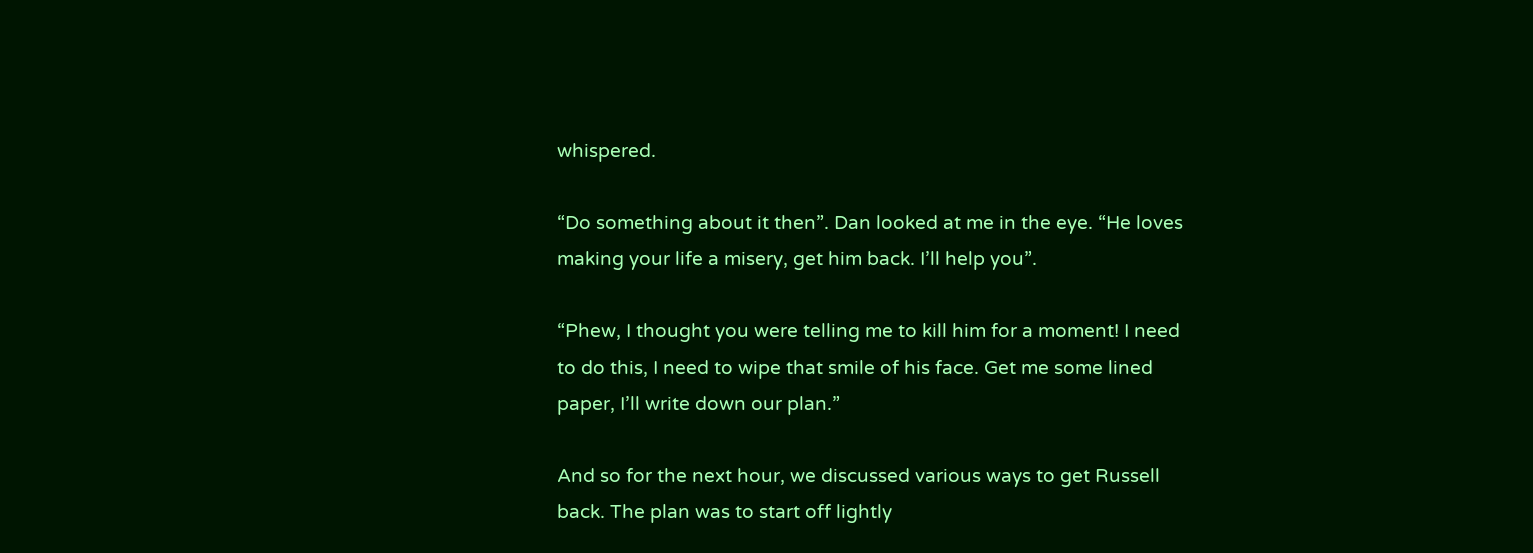whispered.

“Do something about it then”. Dan looked at me in the eye. “He loves making your life a misery, get him back. I’ll help you”.

“Phew, I thought you were telling me to kill him for a moment! I need to do this, I need to wipe that smile of his face. Get me some lined paper, I’ll write down our plan.”

And so for the next hour, we discussed various ways to get Russell back. The plan was to start off lightly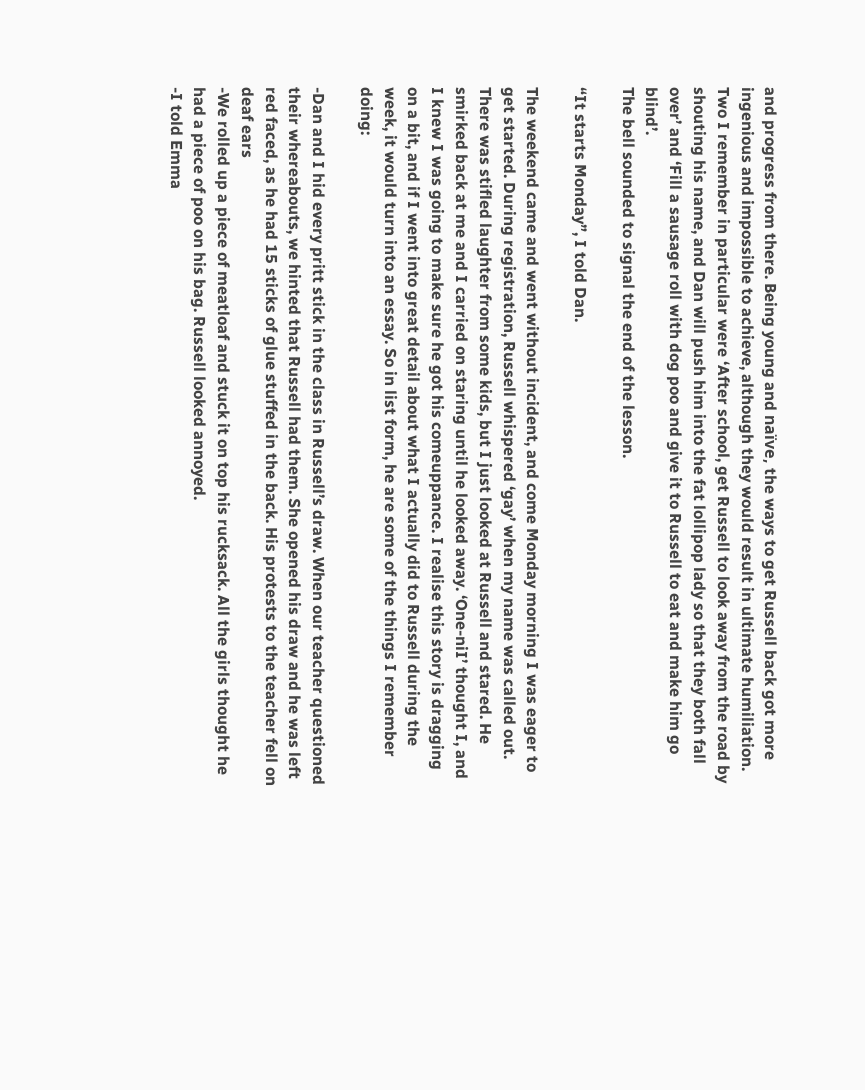and progress from there. Being young and naïve, the ways to get Russell back got more ingenious and impossible to achieve, although they would result in ultimate humiliation. Two I remember in particular were ‘After school, get Russell to look away from the road by shouting his name, and Dan will push him into the fat lollipop lady so that they both fall over’ and ‘Fill a sausage roll with dog poo and give it to Russell to eat and make him go blind’.
The bell sounded to signal the end of the lesson.

“It starts Monday”, I told Dan.

The weekend came and went without incident, and come Monday morning I was eager to get started. During registration, Russell whispered ‘gay’ when my name was called out. There was stifled laughter from some kids, but I just looked at Russell and stared. He smirked back at me and I carried on staring until he looked away. ‘One-niI’ thought I, and I knew I was going to make sure he got his comeuppance. I realise this story is dragging on a bit, and if I went into great detail about what I actually did to Russell during the week, it would turn into an essay. So in list form, he are some of the things I remember doing:

-Dan and I hid every pritt stick in the class in Russell’s draw. When our teacher questioned their whereabouts, we hinted that Russell had them. She opened his draw and he was left red faced, as he had 15 sticks of glue stuffed in the back. His protests to the teacher fell on deaf ears
-We rolled up a piece of meatloaf and stuck it on top his rucksack. All the girls thought he had a piece of poo on his bag. Russell looked annoyed.
-I told Emma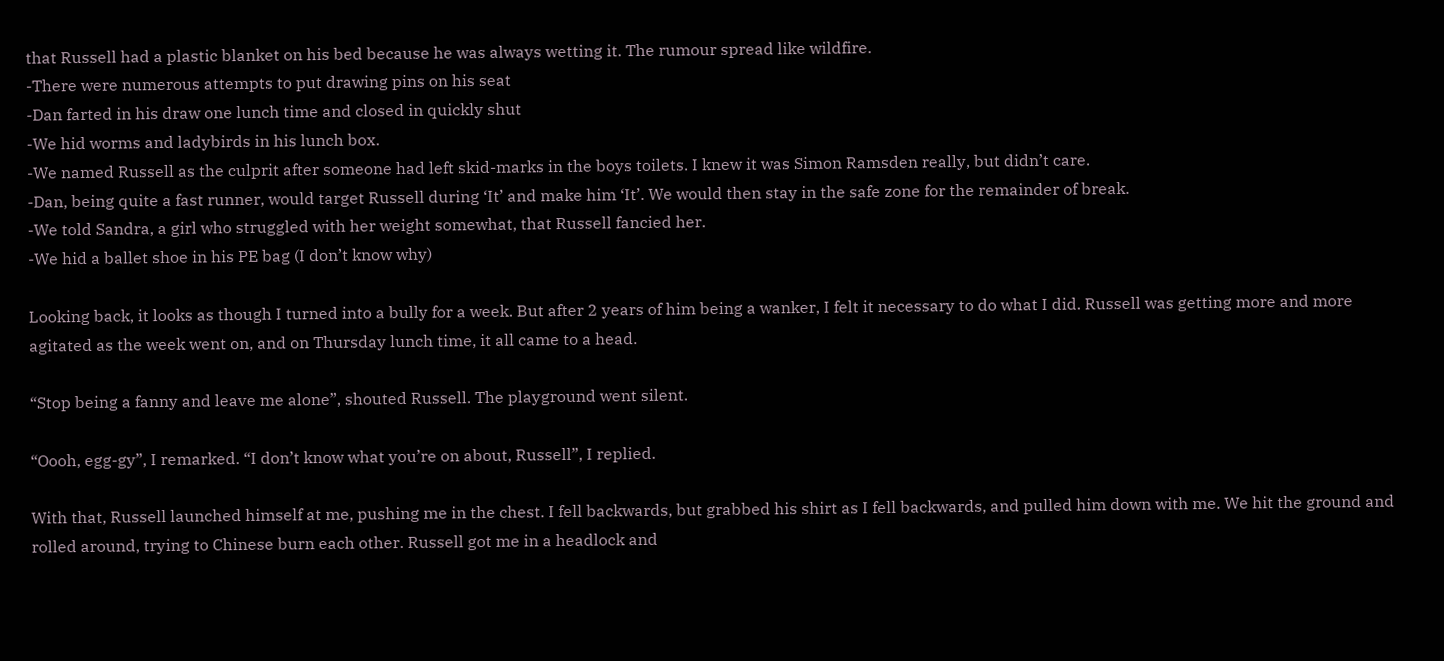that Russell had a plastic blanket on his bed because he was always wetting it. The rumour spread like wildfire.
-There were numerous attempts to put drawing pins on his seat
-Dan farted in his draw one lunch time and closed in quickly shut
-We hid worms and ladybirds in his lunch box.
-We named Russell as the culprit after someone had left skid-marks in the boys toilets. I knew it was Simon Ramsden really, but didn’t care.
-Dan, being quite a fast runner, would target Russell during ‘It’ and make him ‘It’. We would then stay in the safe zone for the remainder of break.
-We told Sandra, a girl who struggled with her weight somewhat, that Russell fancied her.
-We hid a ballet shoe in his PE bag (I don’t know why)

Looking back, it looks as though I turned into a bully for a week. But after 2 years of him being a wanker, I felt it necessary to do what I did. Russell was getting more and more agitated as the week went on, and on Thursday lunch time, it all came to a head.

“Stop being a fanny and leave me alone”, shouted Russell. The playground went silent.

“Oooh, egg-gy”, I remarked. “I don’t know what you’re on about, Russell”, I replied.

With that, Russell launched himself at me, pushing me in the chest. I fell backwards, but grabbed his shirt as I fell backwards, and pulled him down with me. We hit the ground and rolled around, trying to Chinese burn each other. Russell got me in a headlock and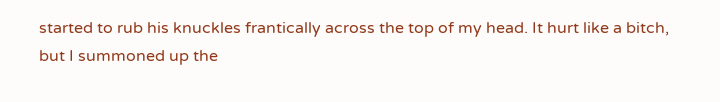started to rub his knuckles frantically across the top of my head. It hurt like a bitch, but I summoned up the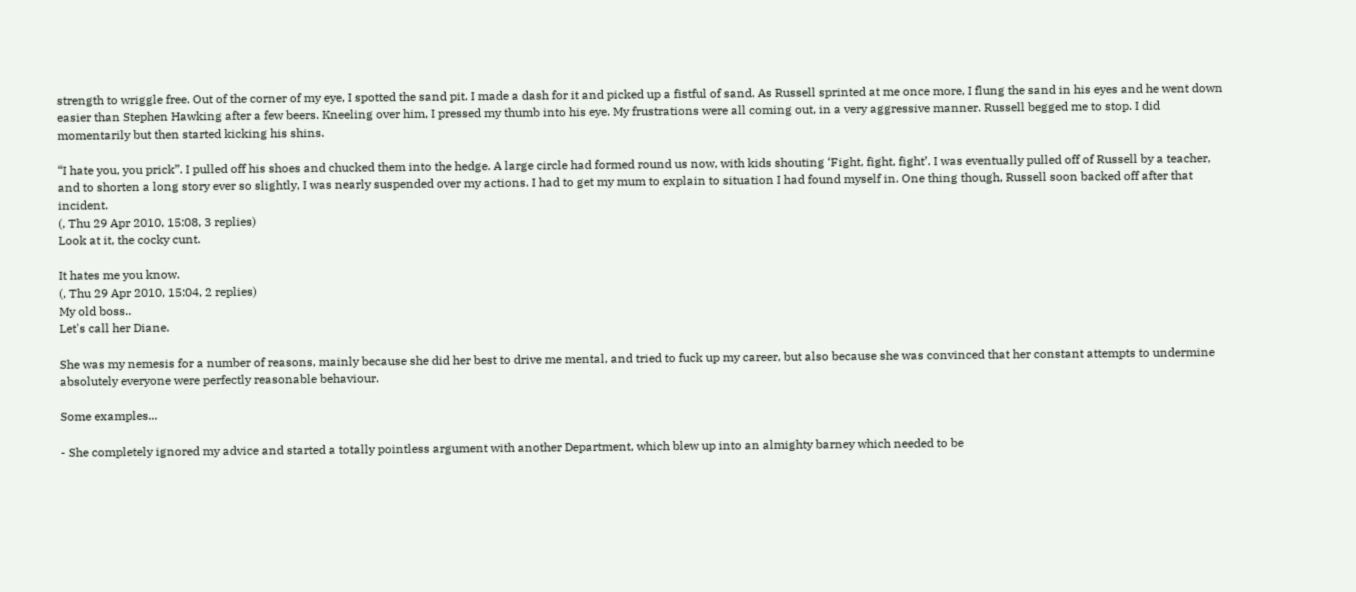strength to wriggle free. Out of the corner of my eye, I spotted the sand pit. I made a dash for it and picked up a fistful of sand. As Russell sprinted at me once more, I flung the sand in his eyes and he went down easier than Stephen Hawking after a few beers. Kneeling over him, I pressed my thumb into his eye. My frustrations were all coming out, in a very aggressive manner. Russell begged me to stop. I did momentarily but then started kicking his shins.

“I hate you, you prick”. I pulled off his shoes and chucked them into the hedge. A large circle had formed round us now, with kids shouting ‘Fight, fight, fight’. I was eventually pulled off of Russell by a teacher, and to shorten a long story ever so slightly, I was nearly suspended over my actions. I had to get my mum to explain to situation I had found myself in. One thing though, Russell soon backed off after that incident.
(, Thu 29 Apr 2010, 15:08, 3 replies)
Look at it, the cocky cunt.

It hates me you know.
(, Thu 29 Apr 2010, 15:04, 2 replies)
My old boss..
Let's call her Diane.

She was my nemesis for a number of reasons, mainly because she did her best to drive me mental, and tried to fuck up my career, but also because she was convinced that her constant attempts to undermine absolutely everyone were perfectly reasonable behaviour.

Some examples...

- She completely ignored my advice and started a totally pointless argument with another Department, which blew up into an almighty barney which needed to be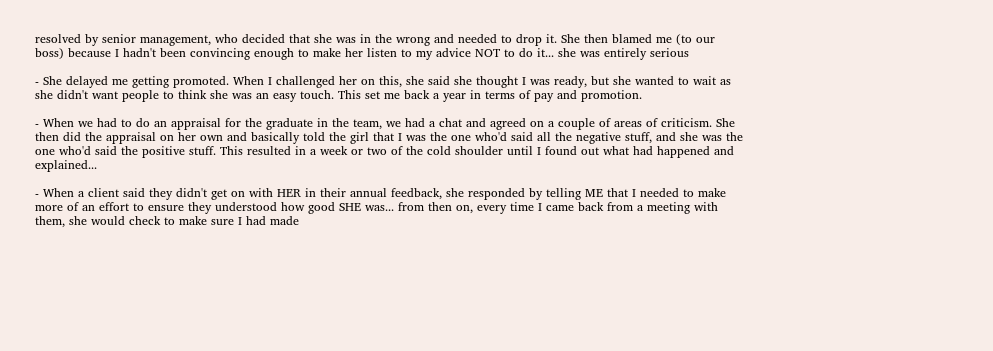resolved by senior management, who decided that she was in the wrong and needed to drop it. She then blamed me (to our boss) because I hadn't been convincing enough to make her listen to my advice NOT to do it... she was entirely serious

- She delayed me getting promoted. When I challenged her on this, she said she thought I was ready, but she wanted to wait as she didn't want people to think she was an easy touch. This set me back a year in terms of pay and promotion.

- When we had to do an appraisal for the graduate in the team, we had a chat and agreed on a couple of areas of criticism. She then did the appraisal on her own and basically told the girl that I was the one who'd said all the negative stuff, and she was the one who'd said the positive stuff. This resulted in a week or two of the cold shoulder until I found out what had happened and explained...

- When a client said they didn't get on with HER in their annual feedback, she responded by telling ME that I needed to make more of an effort to ensure they understood how good SHE was... from then on, every time I came back from a meeting with them, she would check to make sure I had made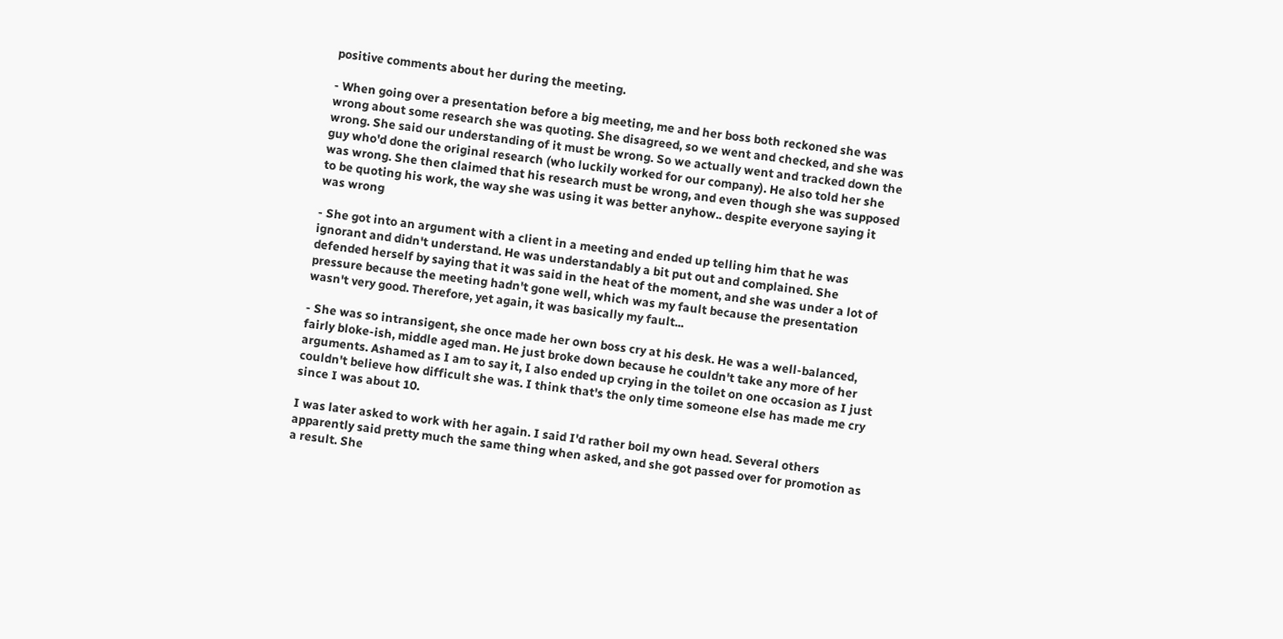positive comments about her during the meeting.

- When going over a presentation before a big meeting, me and her boss both reckoned she was wrong about some research she was quoting. She disagreed, so we went and checked, and she was wrong. She said our understanding of it must be wrong. So we actually went and tracked down the guy who'd done the original research (who luckily worked for our company). He also told her she was wrong. She then claimed that his research must be wrong, and even though she was supposed to be quoting his work, the way she was using it was better anyhow.. despite everyone saying it was wrong

- She got into an argument with a client in a meeting and ended up telling him that he was ignorant and didn't understand. He was understandably a bit put out and complained. She defended herself by saying that it was said in the heat of the moment, and she was under a lot of pressure because the meeting hadn't gone well, which was my fault because the presentation wasn't very good. Therefore, yet again, it was basically my fault...

- She was so intransigent, she once made her own boss cry at his desk. He was a well-balanced, fairly bloke-ish, middle aged man. He just broke down because he couldn't take any more of her arguments. Ashamed as I am to say it, I also ended up crying in the toilet on one occasion as I just couldn't believe how difficult she was. I think that's the only time someone else has made me cry since I was about 10.

I was later asked to work with her again. I said I'd rather boil my own head. Several others apparently said pretty much the same thing when asked, and she got passed over for promotion as a result. She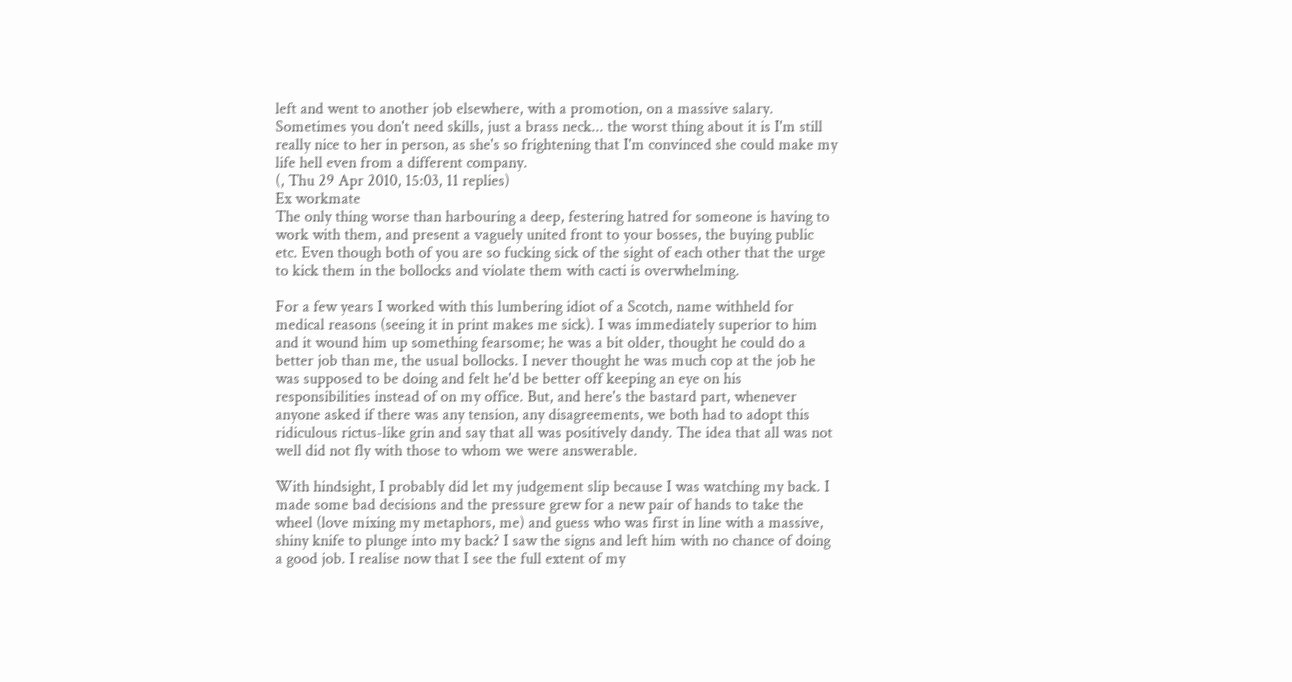left and went to another job elsewhere, with a promotion, on a massive salary. Sometimes you don't need skills, just a brass neck... the worst thing about it is I'm still really nice to her in person, as she's so frightening that I'm convinced she could make my life hell even from a different company.
(, Thu 29 Apr 2010, 15:03, 11 replies)
Ex workmate
The only thing worse than harbouring a deep, festering hatred for someone is having to work with them, and present a vaguely united front to your bosses, the buying public etc. Even though both of you are so fucking sick of the sight of each other that the urge to kick them in the bollocks and violate them with cacti is overwhelming.

For a few years I worked with this lumbering idiot of a Scotch, name withheld for medical reasons (seeing it in print makes me sick). I was immediately superior to him and it wound him up something fearsome; he was a bit older, thought he could do a better job than me, the usual bollocks. I never thought he was much cop at the job he was supposed to be doing and felt he'd be better off keeping an eye on his responsibilities instead of on my office. But, and here's the bastard part, whenever anyone asked if there was any tension, any disagreements, we both had to adopt this ridiculous rictus-like grin and say that all was positively dandy. The idea that all was not well did not fly with those to whom we were answerable.

With hindsight, I probably did let my judgement slip because I was watching my back. I made some bad decisions and the pressure grew for a new pair of hands to take the wheel (love mixing my metaphors, me) and guess who was first in line with a massive, shiny knife to plunge into my back? I saw the signs and left him with no chance of doing a good job. I realise now that I see the full extent of my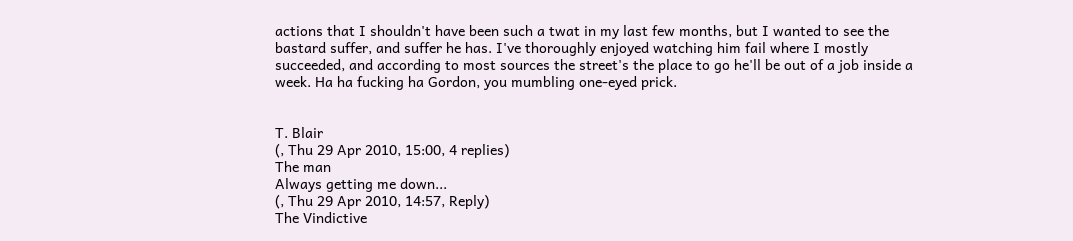actions that I shouldn't have been such a twat in my last few months, but I wanted to see the bastard suffer, and suffer he has. I've thoroughly enjoyed watching him fail where I mostly succeeded, and according to most sources the street's the place to go he'll be out of a job inside a week. Ha ha fucking ha Gordon, you mumbling one-eyed prick.


T. Blair
(, Thu 29 Apr 2010, 15:00, 4 replies)
The man
Always getting me down...
(, Thu 29 Apr 2010, 14:57, Reply)
The Vindictive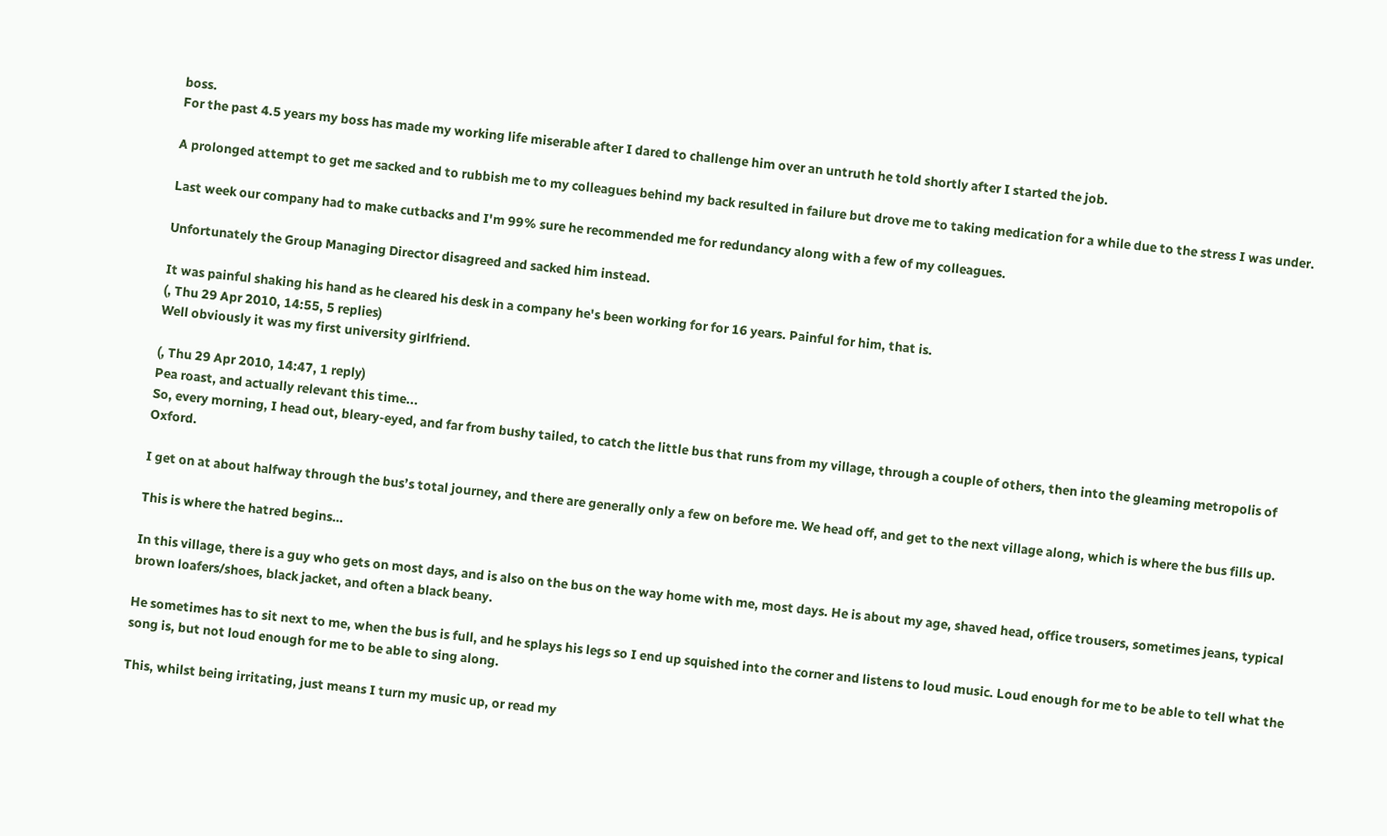boss.
For the past 4.5 years my boss has made my working life miserable after I dared to challenge him over an untruth he told shortly after I started the job.

A prolonged attempt to get me sacked and to rubbish me to my colleagues behind my back resulted in failure but drove me to taking medication for a while due to the stress I was under.

Last week our company had to make cutbacks and I'm 99% sure he recommended me for redundancy along with a few of my colleagues.

Unfortunately the Group Managing Director disagreed and sacked him instead.

It was painful shaking his hand as he cleared his desk in a company he's been working for for 16 years. Painful for him, that is.
(, Thu 29 Apr 2010, 14:55, 5 replies)
Well obviously it was my first university girlfriend.

(, Thu 29 Apr 2010, 14:47, 1 reply)
Pea roast, and actually relevant this time...
So, every morning, I head out, bleary-eyed, and far from bushy tailed, to catch the little bus that runs from my village, through a couple of others, then into the gleaming metropolis of Oxford.

I get on at about halfway through the bus’s total journey, and there are generally only a few on before me. We head off, and get to the next village along, which is where the bus fills up.

This is where the hatred begins…

In this village, there is a guy who gets on most days, and is also on the bus on the way home with me, most days. He is about my age, shaved head, office trousers, sometimes jeans, typical brown loafers/shoes, black jacket, and often a black beany.

He sometimes has to sit next to me, when the bus is full, and he splays his legs so I end up squished into the corner and listens to loud music. Loud enough for me to be able to tell what the song is, but not loud enough for me to be able to sing along.

This, whilst being irritating, just means I turn my music up, or read my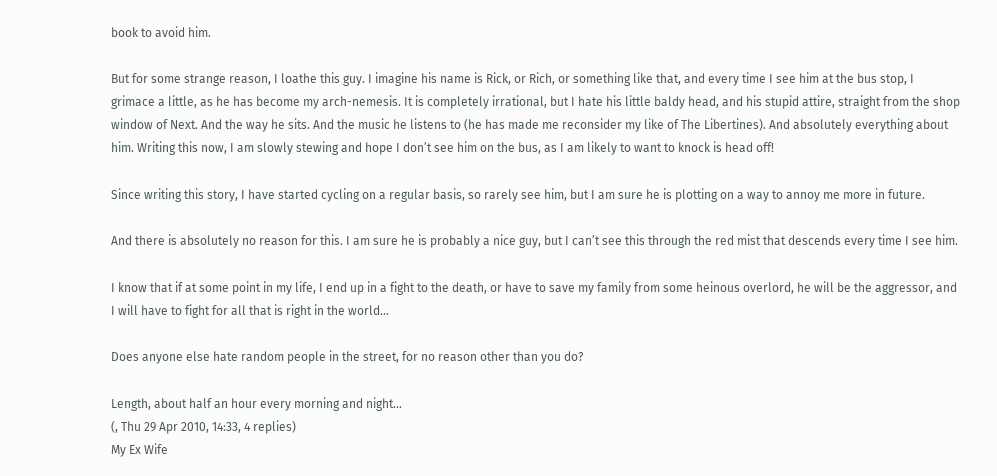book to avoid him.

But for some strange reason, I loathe this guy. I imagine his name is Rick, or Rich, or something like that, and every time I see him at the bus stop, I grimace a little, as he has become my arch-nemesis. It is completely irrational, but I hate his little baldy head, and his stupid attire, straight from the shop window of Next. And the way he sits. And the music he listens to (he has made me reconsider my like of The Libertines). And absolutely everything about him. Writing this now, I am slowly stewing and hope I don’t see him on the bus, as I am likely to want to knock is head off!

Since writing this story, I have started cycling on a regular basis, so rarely see him, but I am sure he is plotting on a way to annoy me more in future.

And there is absolutely no reason for this. I am sure he is probably a nice guy, but I can’t see this through the red mist that descends every time I see him.

I know that if at some point in my life, I end up in a fight to the death, or have to save my family from some heinous overlord, he will be the aggressor, and I will have to fight for all that is right in the world…

Does anyone else hate random people in the street, for no reason other than you do?

Length, about half an hour every morning and night…
(, Thu 29 Apr 2010, 14:33, 4 replies)
My Ex Wife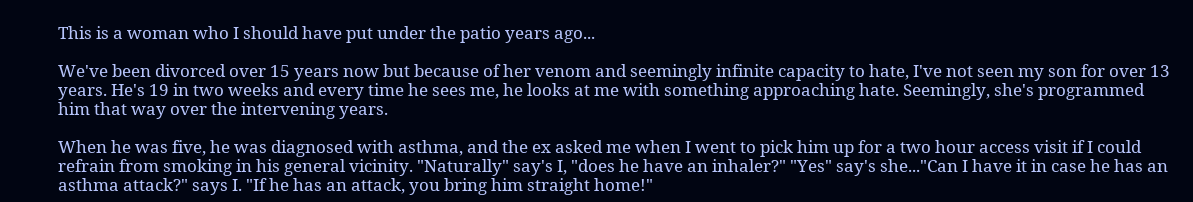This is a woman who I should have put under the patio years ago...

We've been divorced over 15 years now but because of her venom and seemingly infinite capacity to hate, I've not seen my son for over 13 years. He's 19 in two weeks and every time he sees me, he looks at me with something approaching hate. Seemingly, she's programmed him that way over the intervening years.

When he was five, he was diagnosed with asthma, and the ex asked me when I went to pick him up for a two hour access visit if I could refrain from smoking in his general vicinity. "Naturally" say's I, "does he have an inhaler?" "Yes" say's she..."Can I have it in case he has an asthma attack?" says I. "If he has an attack, you bring him straight home!"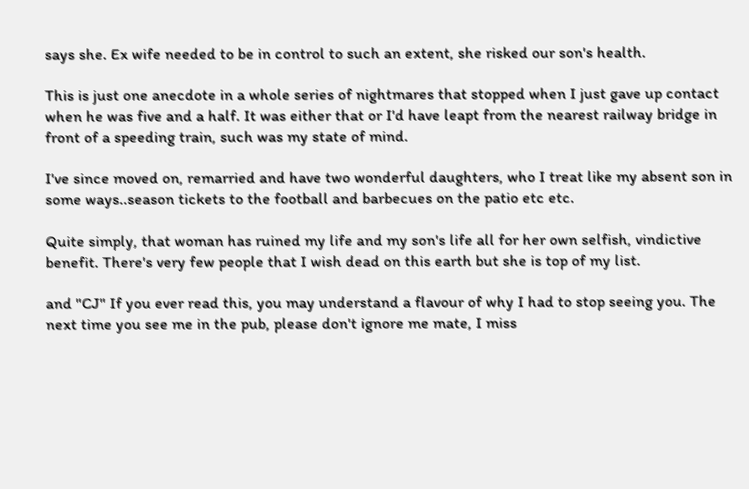says she. Ex wife needed to be in control to such an extent, she risked our son's health.

This is just one anecdote in a whole series of nightmares that stopped when I just gave up contact when he was five and a half. It was either that or I'd have leapt from the nearest railway bridge in front of a speeding train, such was my state of mind.

I've since moved on, remarried and have two wonderful daughters, who I treat like my absent son in some ways..season tickets to the football and barbecues on the patio etc etc.

Quite simply, that woman has ruined my life and my son's life all for her own selfish, vindictive benefit. There's very few people that I wish dead on this earth but she is top of my list.

and "CJ" If you ever read this, you may understand a flavour of why I had to stop seeing you. The next time you see me in the pub, please don't ignore me mate, I miss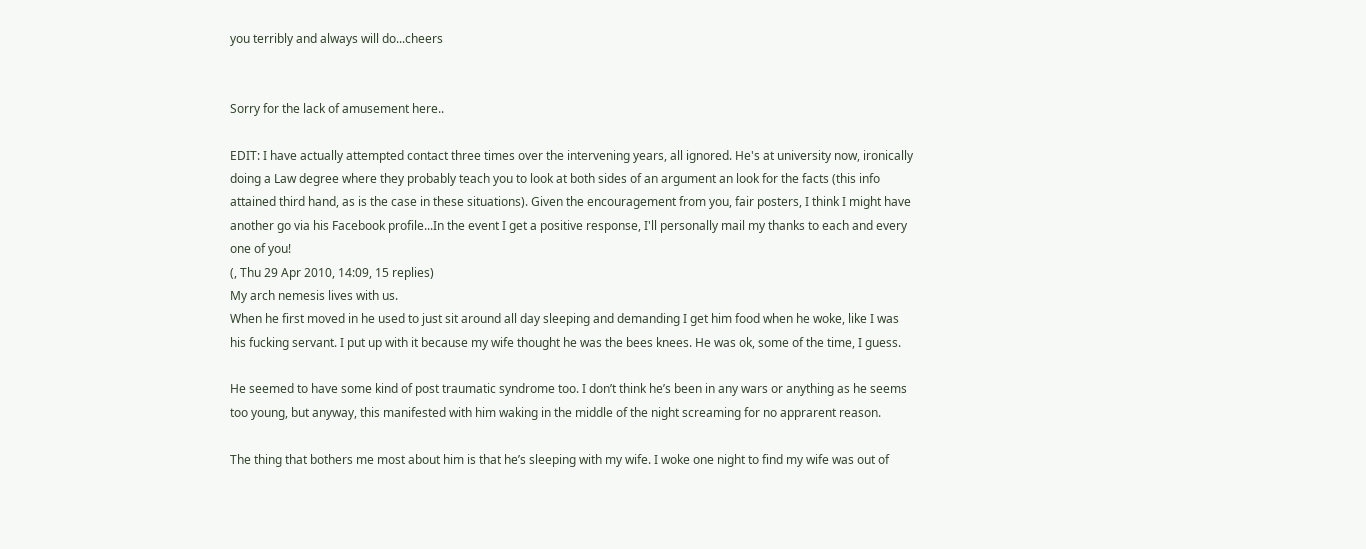you terribly and always will do...cheers


Sorry for the lack of amusement here..

EDIT: I have actually attempted contact three times over the intervening years, all ignored. He's at university now, ironically doing a Law degree where they probably teach you to look at both sides of an argument an look for the facts (this info attained third hand, as is the case in these situations). Given the encouragement from you, fair posters, I think I might have another go via his Facebook profile...In the event I get a positive response, I'll personally mail my thanks to each and every one of you!
(, Thu 29 Apr 2010, 14:09, 15 replies)
My arch nemesis lives with us.
When he first moved in he used to just sit around all day sleeping and demanding I get him food when he woke, like I was his fucking servant. I put up with it because my wife thought he was the bees knees. He was ok, some of the time, I guess.

He seemed to have some kind of post traumatic syndrome too. I don’t think he’s been in any wars or anything as he seems too young, but anyway, this manifested with him waking in the middle of the night screaming for no apprarent reason.

The thing that bothers me most about him is that he’s sleeping with my wife. I woke one night to find my wife was out of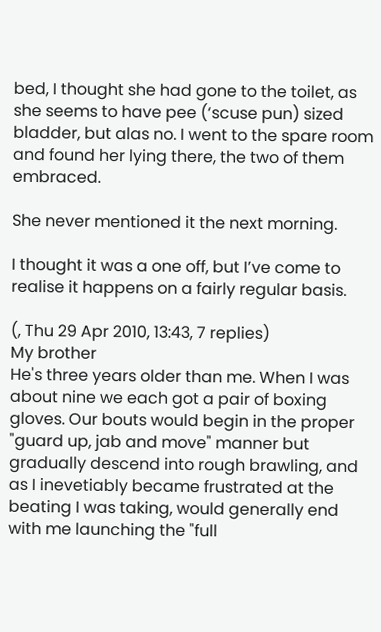bed, I thought she had gone to the toilet, as she seems to have pee (‘scuse pun) sized bladder, but alas no. I went to the spare room and found her lying there, the two of them embraced.

She never mentioned it the next morning.

I thought it was a one off, but I’ve come to realise it happens on a fairly regular basis.

(, Thu 29 Apr 2010, 13:43, 7 replies)
My brother
He's three years older than me. When I was about nine we each got a pair of boxing gloves. Our bouts would begin in the proper "guard up, jab and move" manner but gradually descend into rough brawling, and as I inevetiably became frustrated at the beating I was taking, would generally end with me launching the "full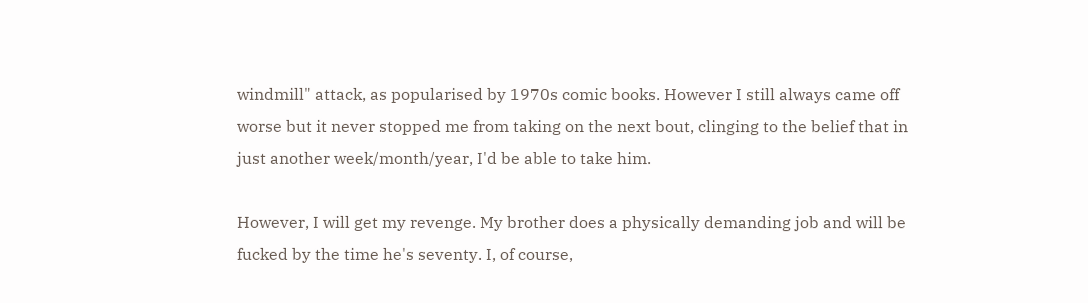windmill" attack, as popularised by 1970s comic books. However I still always came off worse but it never stopped me from taking on the next bout, clinging to the belief that in just another week/month/year, I'd be able to take him.

However, I will get my revenge. My brother does a physically demanding job and will be fucked by the time he's seventy. I, of course,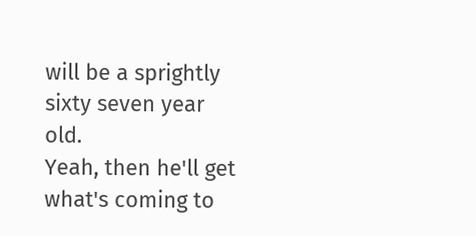will be a sprightly sixty seven year old.
Yeah, then he'll get what's coming to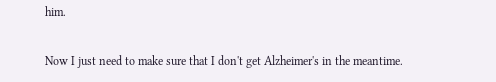him.

Now I just need to make sure that I don't get Alzheimer's in the meantime.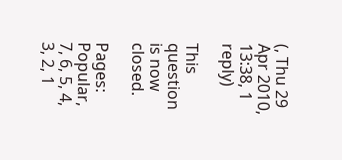(, Thu 29 Apr 2010, 13:38, 1 reply)

This question is now closed.

Pages: Popular, 7, 6, 5, 4, 3, 2, 1